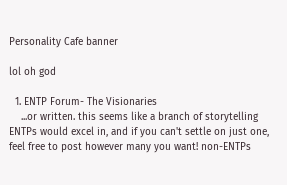Personality Cafe banner

lol oh god

  1. ENTP Forum- The Visionaries
    ...or written. this seems like a branch of storytelling ENTPs would excel in, and if you can't settle on just one, feel free to post however many you want! non-ENTPs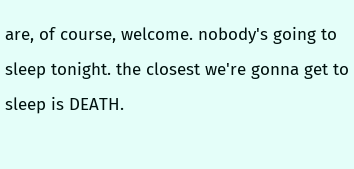are, of course, welcome. nobody's going to sleep tonight. the closest we're gonna get to sleep is DEATH.